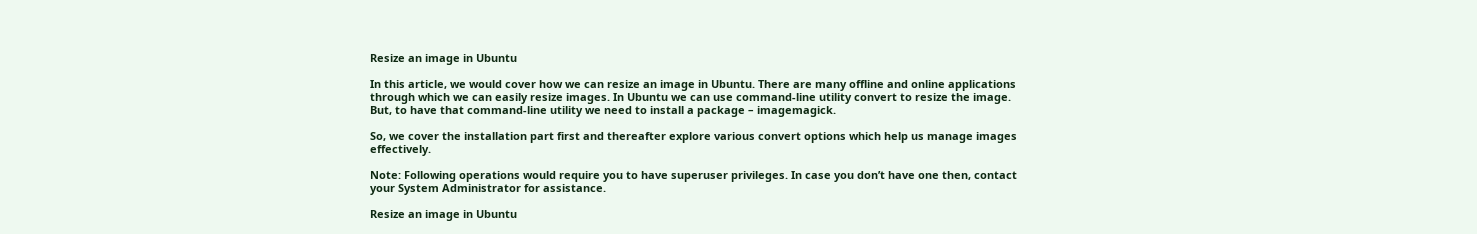Resize an image in Ubuntu

In this article, we would cover how we can resize an image in Ubuntu. There are many offline and online applications through which we can easily resize images. In Ubuntu we can use command-line utility convert to resize the image. But, to have that command-line utility we need to install a package – imagemagick.

So, we cover the installation part first and thereafter explore various convert options which help us manage images effectively.

Note: Following operations would require you to have superuser privileges. In case you don’t have one then, contact your System Administrator for assistance.

Resize an image in Ubuntu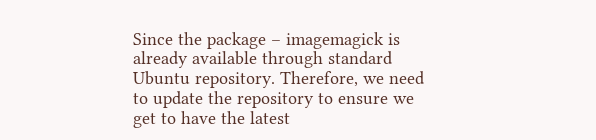Since the package – imagemagick is already available through standard Ubuntu repository. Therefore, we need to update the repository to ensure we get to have the latest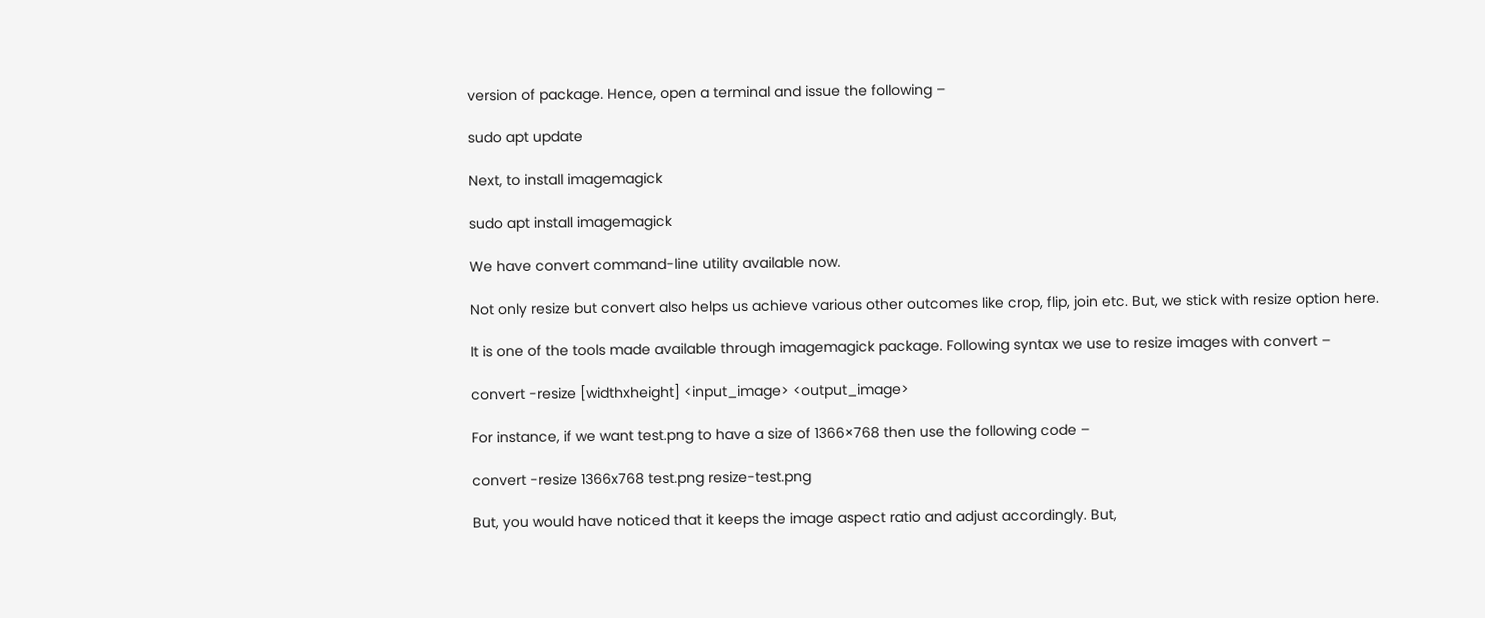version of package. Hence, open a terminal and issue the following –

sudo apt update

Next, to install imagemagick

sudo apt install imagemagick

We have convert command-line utility available now.

Not only resize but convert also helps us achieve various other outcomes like crop, flip, join etc. But, we stick with resize option here.

It is one of the tools made available through imagemagick package. Following syntax we use to resize images with convert –

convert -resize [widthxheight] <input_image> <output_image>

For instance, if we want test.png to have a size of 1366×768 then use the following code –

convert -resize 1366x768 test.png resize-test.png

But, you would have noticed that it keeps the image aspect ratio and adjust accordingly. But,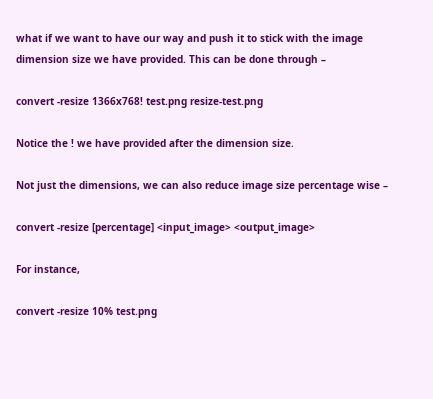what if we want to have our way and push it to stick with the image dimension size we have provided. This can be done through –

convert -resize 1366x768! test.png resize-test.png

Notice the ! we have provided after the dimension size.

Not just the dimensions, we can also reduce image size percentage wise –

convert -resize [percentage] <input_image> <output_image>

For instance,

convert -resize 10% test.png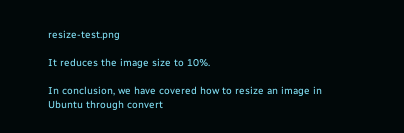resize-test.png

It reduces the image size to 10%.

In conclusion, we have covered how to resize an image in Ubuntu through convert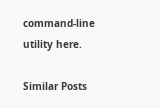command-line utility here.

Similar Posts